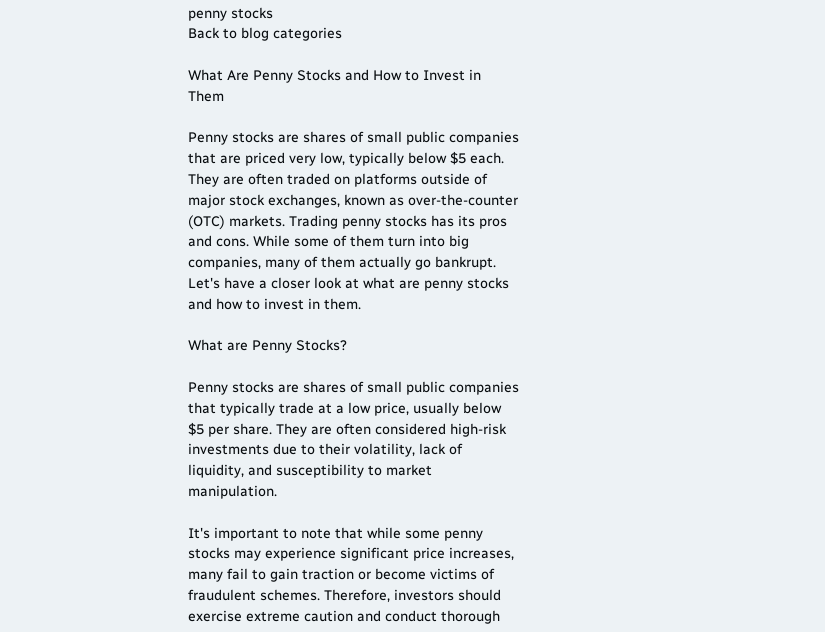penny stocks
Back to blog categories

What Are Penny Stocks and How to Invest in Them

Penny stocks are shares of small public companies that are priced very low, typically below $5 each. They are often traded on platforms outside of major stock exchanges, known as over-the-counter (OTC) markets. Trading penny stocks has its pros and cons. While some of them turn into big companies, many of them actually go bankrupt. Let's have a closer look at what are penny stocks and how to invest in them.

What are Penny Stocks?

Penny stocks are shares of small public companies that typically trade at a low price, usually below $5 per share. They are often considered high-risk investments due to their volatility, lack of liquidity, and susceptibility to market manipulation.

It's important to note that while some penny stocks may experience significant price increases, many fail to gain traction or become victims of fraudulent schemes. Therefore, investors should exercise extreme caution and conduct thorough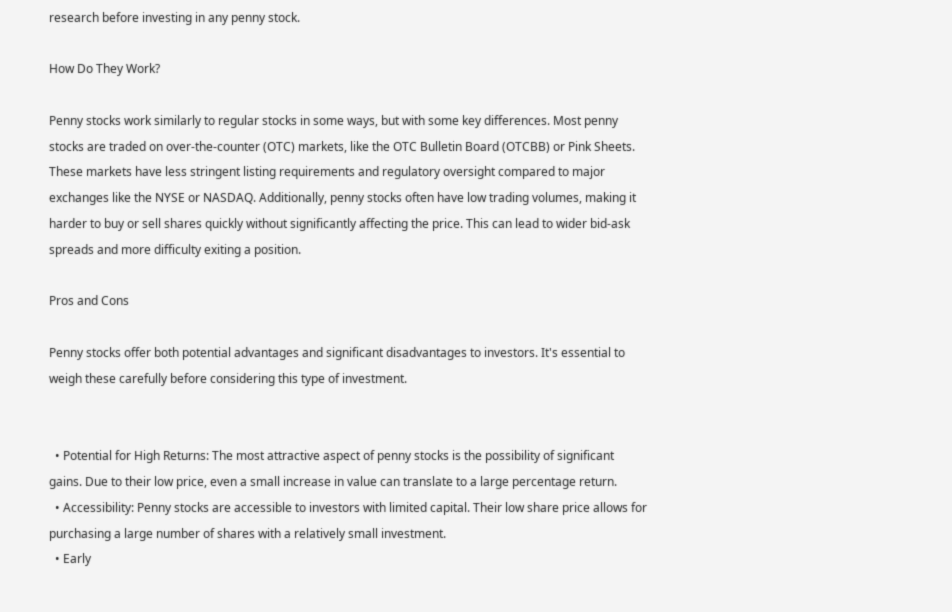research before investing in any penny stock.

How Do They Work?

Penny stocks work similarly to regular stocks in some ways, but with some key differences. Most penny stocks are traded on over-the-counter (OTC) markets, like the OTC Bulletin Board (OTCBB) or Pink Sheets. These markets have less stringent listing requirements and regulatory oversight compared to major exchanges like the NYSE or NASDAQ. Additionally, penny stocks often have low trading volumes, making it harder to buy or sell shares quickly without significantly affecting the price. This can lead to wider bid-ask spreads and more difficulty exiting a position.

Pros and Cons

Penny stocks offer both potential advantages and significant disadvantages to investors. It's essential to weigh these carefully before considering this type of investment.


  • Potential for High Returns: The most attractive aspect of penny stocks is the possibility of significant gains. Due to their low price, even a small increase in value can translate to a large percentage return.
  • Accessibility: Penny stocks are accessible to investors with limited capital. Their low share price allows for purchasing a large number of shares with a relatively small investment.
  • Early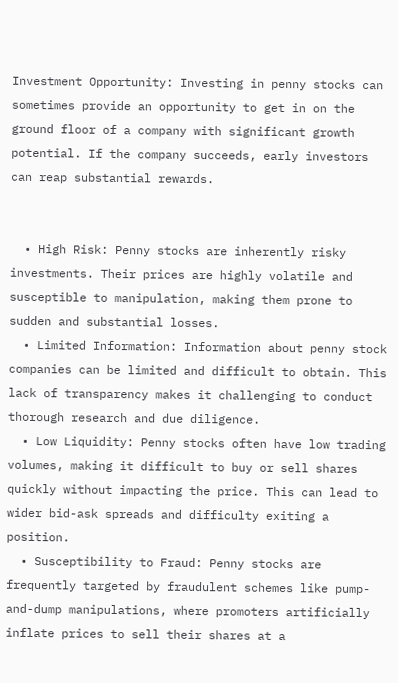Investment Opportunity: Investing in penny stocks can sometimes provide an opportunity to get in on the ground floor of a company with significant growth potential. If the company succeeds, early investors can reap substantial rewards.


  • High Risk: Penny stocks are inherently risky investments. Their prices are highly volatile and susceptible to manipulation, making them prone to sudden and substantial losses.
  • Limited Information: Information about penny stock companies can be limited and difficult to obtain. This lack of transparency makes it challenging to conduct thorough research and due diligence.
  • Low Liquidity: Penny stocks often have low trading volumes, making it difficult to buy or sell shares quickly without impacting the price. This can lead to wider bid-ask spreads and difficulty exiting a position.
  • Susceptibility to Fraud: Penny stocks are frequently targeted by fraudulent schemes like pump-and-dump manipulations, where promoters artificially inflate prices to sell their shares at a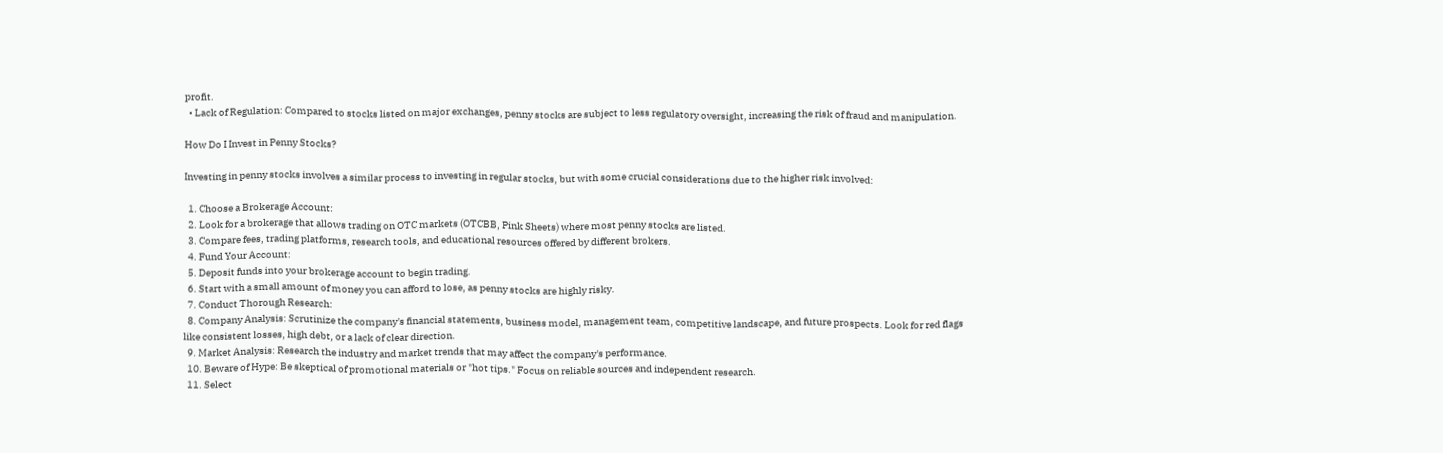profit.
  • Lack of Regulation: Compared to stocks listed on major exchanges, penny stocks are subject to less regulatory oversight, increasing the risk of fraud and manipulation.

How Do I Invest in Penny Stocks?

Investing in penny stocks involves a similar process to investing in regular stocks, but with some crucial considerations due to the higher risk involved:

  1. Choose a Brokerage Account:
  2. Look for a brokerage that allows trading on OTC markets (OTCBB, Pink Sheets) where most penny stocks are listed.
  3. Compare fees, trading platforms, research tools, and educational resources offered by different brokers.
  4. Fund Your Account:
  5. Deposit funds into your brokerage account to begin trading.
  6. Start with a small amount of money you can afford to lose, as penny stocks are highly risky.
  7. Conduct Thorough Research:
  8. Company Analysis: Scrutinize the company's financial statements, business model, management team, competitive landscape, and future prospects. Look for red flags like consistent losses, high debt, or a lack of clear direction.
  9. Market Analysis: Research the industry and market trends that may affect the company's performance.
  10. Beware of Hype: Be skeptical of promotional materials or "hot tips." Focus on reliable sources and independent research.
  11. Select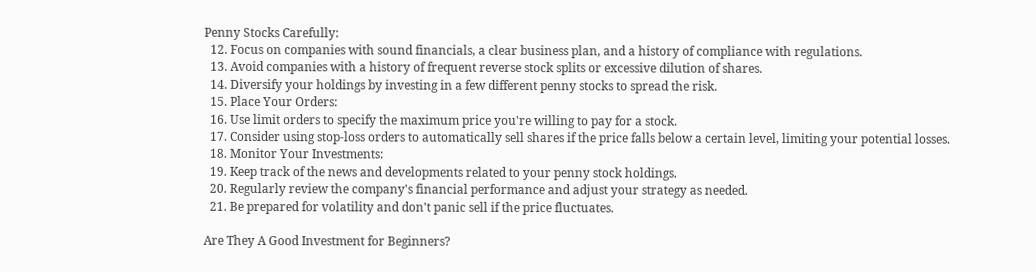Penny Stocks Carefully:
  12. Focus on companies with sound financials, a clear business plan, and a history of compliance with regulations.
  13. Avoid companies with a history of frequent reverse stock splits or excessive dilution of shares.
  14. Diversify your holdings by investing in a few different penny stocks to spread the risk.
  15. Place Your Orders:
  16. Use limit orders to specify the maximum price you're willing to pay for a stock.
  17. Consider using stop-loss orders to automatically sell shares if the price falls below a certain level, limiting your potential losses.
  18. Monitor Your Investments:
  19. Keep track of the news and developments related to your penny stock holdings.
  20. Regularly review the company's financial performance and adjust your strategy as needed.
  21. Be prepared for volatility and don't panic sell if the price fluctuates.

Are They A Good Investment for Beginners?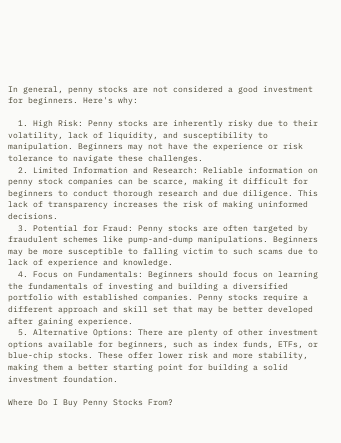In general, penny stocks are not considered a good investment for beginners. Here's why:

  1. High Risk: Penny stocks are inherently risky due to their volatility, lack of liquidity, and susceptibility to manipulation. Beginners may not have the experience or risk tolerance to navigate these challenges.
  2. Limited Information and Research: Reliable information on penny stock companies can be scarce, making it difficult for beginners to conduct thorough research and due diligence. This lack of transparency increases the risk of making uninformed decisions.
  3. Potential for Fraud: Penny stocks are often targeted by fraudulent schemes like pump-and-dump manipulations. Beginners may be more susceptible to falling victim to such scams due to lack of experience and knowledge.
  4. Focus on Fundamentals: Beginners should focus on learning the fundamentals of investing and building a diversified portfolio with established companies. Penny stocks require a different approach and skill set that may be better developed after gaining experience.
  5. Alternative Options: There are plenty of other investment options available for beginners, such as index funds, ETFs, or blue-chip stocks. These offer lower risk and more stability, making them a better starting point for building a solid investment foundation.

Where Do I Buy Penny Stocks From?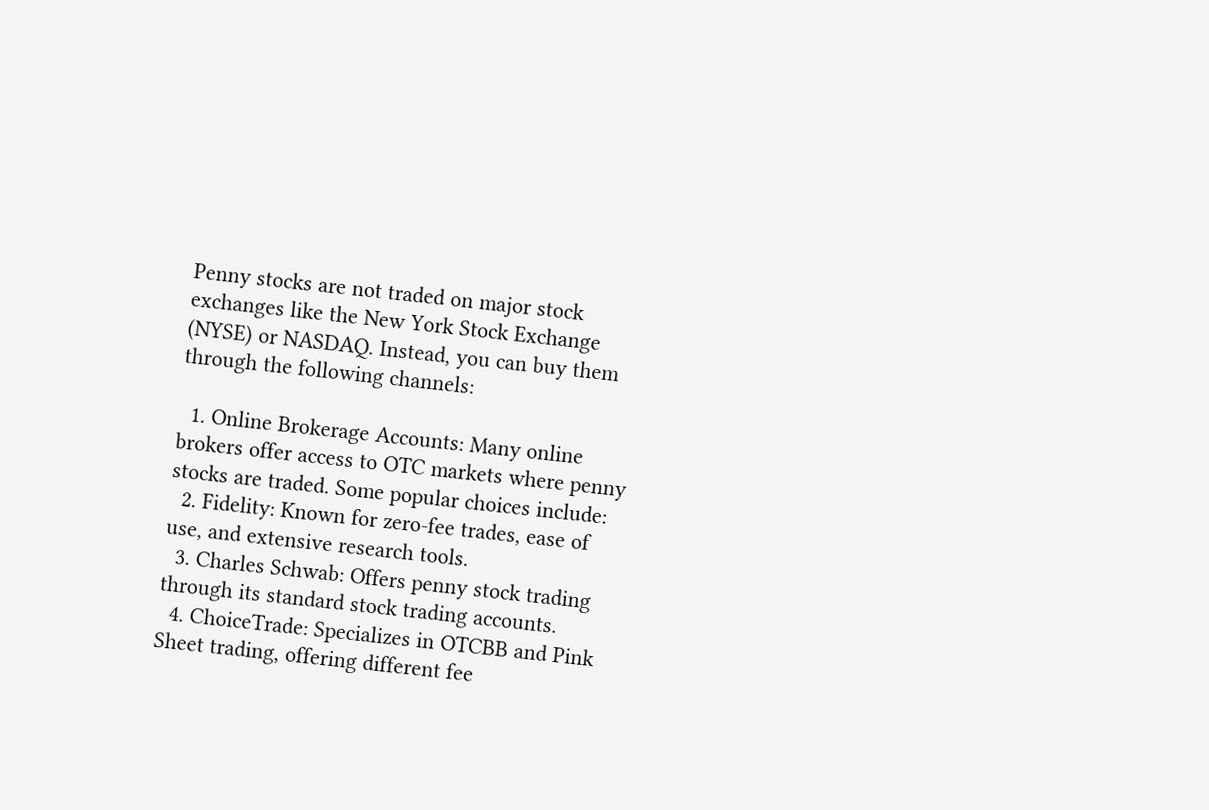Penny stocks are not traded on major stock exchanges like the New York Stock Exchange (NYSE) or NASDAQ. Instead, you can buy them through the following channels:

  1. Online Brokerage Accounts: Many online brokers offer access to OTC markets where penny stocks are traded. Some popular choices include:
  2. Fidelity: Known for zero-fee trades, ease of use, and extensive research tools.
  3. Charles Schwab: Offers penny stock trading through its standard stock trading accounts.
  4. ChoiceTrade: Specializes in OTCBB and Pink Sheet trading, offering different fee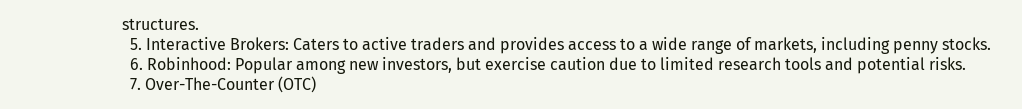structures.
  5. Interactive Brokers: Caters to active traders and provides access to a wide range of markets, including penny stocks.
  6. Robinhood: Popular among new investors, but exercise caution due to limited research tools and potential risks.
  7. Over-The-Counter (OTC)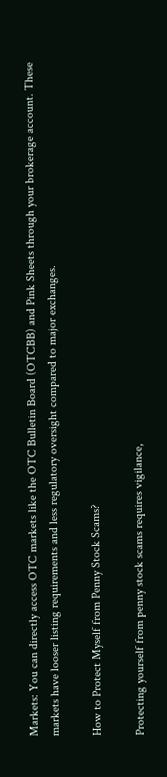Markets: You can directly access OTC markets like the OTC Bulletin Board (OTCBB) and Pink Sheets through your brokerage account. These markets have looser listing requirements and less regulatory oversight compared to major exchanges.

How to Protect Myself from Penny Stock Scams?

Protecting yourself from penny stock scams requires vigilance,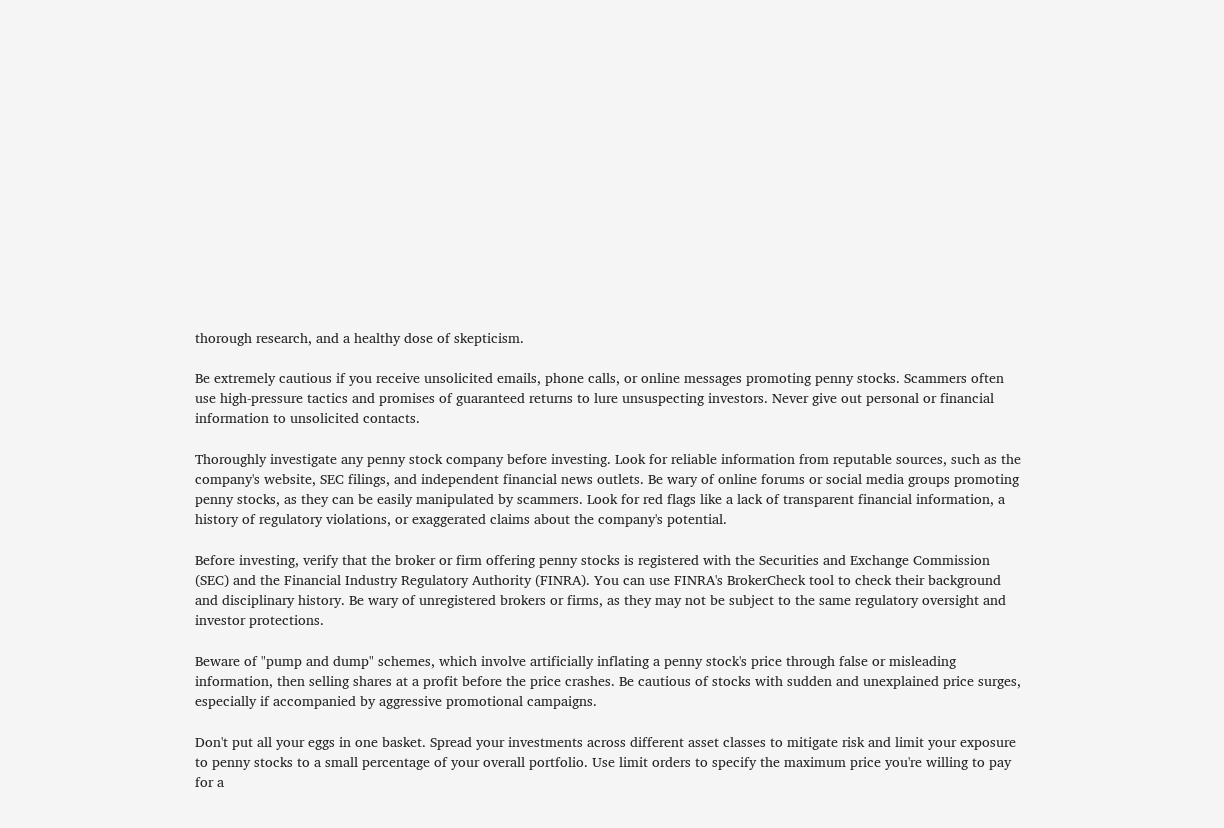thorough research, and a healthy dose of skepticism.

Be extremely cautious if you receive unsolicited emails, phone calls, or online messages promoting penny stocks. Scammers often use high-pressure tactics and promises of guaranteed returns to lure unsuspecting investors. Never give out personal or financial information to unsolicited contacts.

Thoroughly investigate any penny stock company before investing. Look for reliable information from reputable sources, such as the company's website, SEC filings, and independent financial news outlets. Be wary of online forums or social media groups promoting penny stocks, as they can be easily manipulated by scammers. Look for red flags like a lack of transparent financial information, a history of regulatory violations, or exaggerated claims about the company's potential.

Before investing, verify that the broker or firm offering penny stocks is registered with the Securities and Exchange Commission (SEC) and the Financial Industry Regulatory Authority (FINRA). You can use FINRA's BrokerCheck tool to check their background and disciplinary history. Be wary of unregistered brokers or firms, as they may not be subject to the same regulatory oversight and investor protections.

Beware of "pump and dump" schemes, which involve artificially inflating a penny stock's price through false or misleading information, then selling shares at a profit before the price crashes. Be cautious of stocks with sudden and unexplained price surges, especially if accompanied by aggressive promotional campaigns.

Don't put all your eggs in one basket. Spread your investments across different asset classes to mitigate risk and limit your exposure to penny stocks to a small percentage of your overall portfolio. Use limit orders to specify the maximum price you're willing to pay for a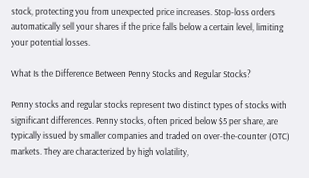stock, protecting you from unexpected price increases. Stop-loss orders automatically sell your shares if the price falls below a certain level, limiting your potential losses.

What Is the Difference Between Penny Stocks and Regular Stocks?

Penny stocks and regular stocks represent two distinct types of stocks with significant differences. Penny stocks, often priced below $5 per share, are typically issued by smaller companies and traded on over-the-counter (OTC) markets. They are characterized by high volatility,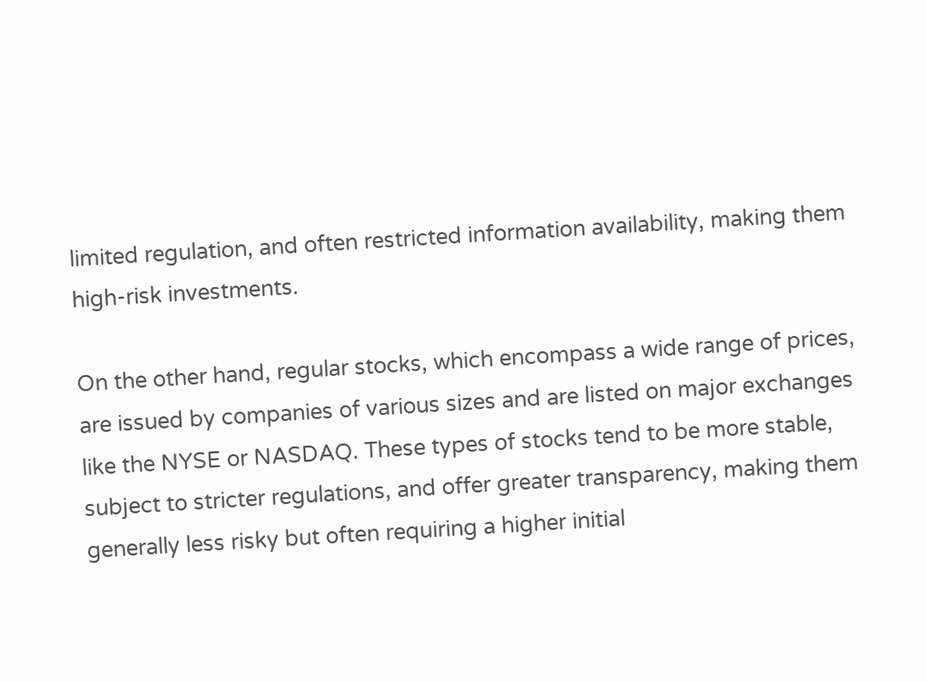limited regulation, and often restricted information availability, making them high-risk investments.

On the other hand, regular stocks, which encompass a wide range of prices, are issued by companies of various sizes and are listed on major exchanges like the NYSE or NASDAQ. These types of stocks tend to be more stable, subject to stricter regulations, and offer greater transparency, making them generally less risky but often requiring a higher initial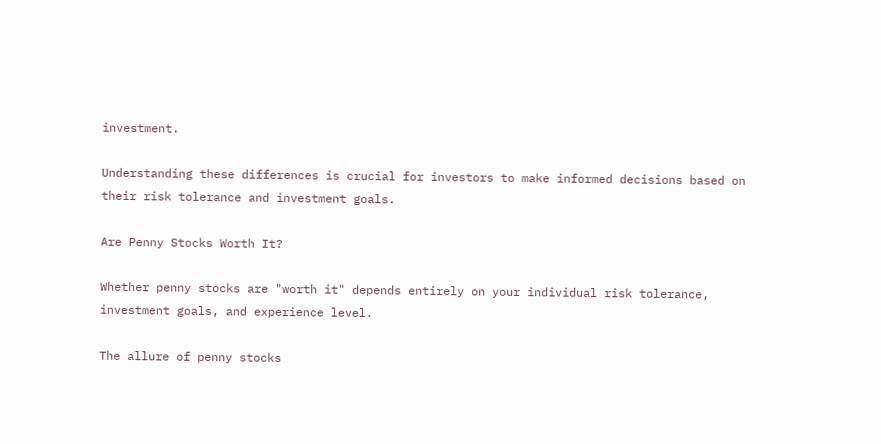investment.

Understanding these differences is crucial for investors to make informed decisions based on their risk tolerance and investment goals.

Are Penny Stocks Worth It?

Whether penny stocks are "worth it" depends entirely on your individual risk tolerance, investment goals, and experience level.

The allure of penny stocks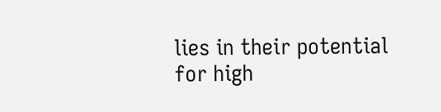lies in their potential for high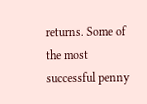returns. Some of the most successful penny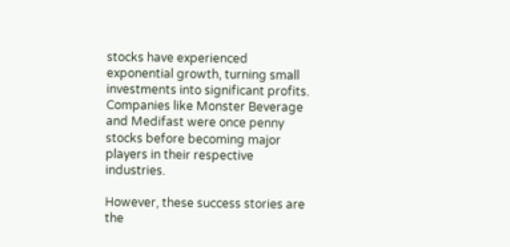stocks have experienced exponential growth, turning small investments into significant profits. Companies like Monster Beverage and Medifast were once penny stocks before becoming major players in their respective industries.

However, these success stories are the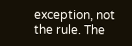exception, not the rule. The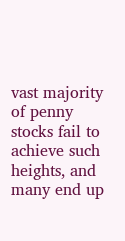vast majority of penny stocks fail to achieve such heights, and many end up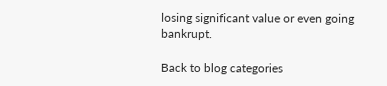losing significant value or even going bankrupt.

Back to blog categories